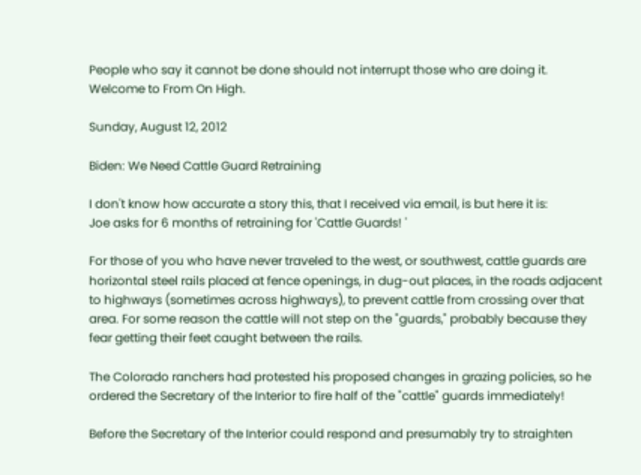People who say it cannot be done should not interrupt those who are doing it. Welcome to From On High.

Sunday, August 12, 2012

Biden: We Need Cattle Guard Retraining

I don't know how accurate a story this, that I received via email, is but here it is:
Joe asks for 6 months of retraining for 'Cattle Guards! '

For those of you who have never traveled to the west, or southwest, cattle guards are horizontal steel rails placed at fence openings, in dug-out places, in the roads adjacent to highways (sometimes across highways), to prevent cattle from crossing over that area. For some reason the cattle will not step on the "guards," probably because they fear getting their feet caught between the rails.

The Colorado ranchers had protested his proposed changes in grazing policies, so he ordered the Secretary of the Interior to fire half of the "cattle" guards immediately!

Before the Secretary of the Interior could respond and presumably try to straighten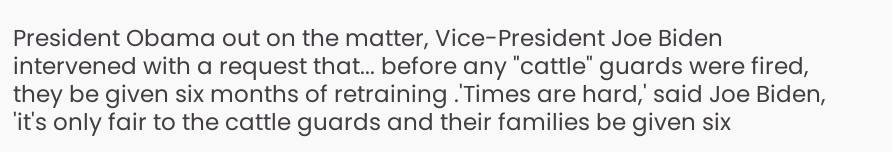President Obama out on the matter, Vice-President Joe Biden intervened with a request that... before any "cattle" guards were fired, they be given six months of retraining .'Times are hard,' said Joe Biden, 'it's only fair to the cattle guards and their families be given six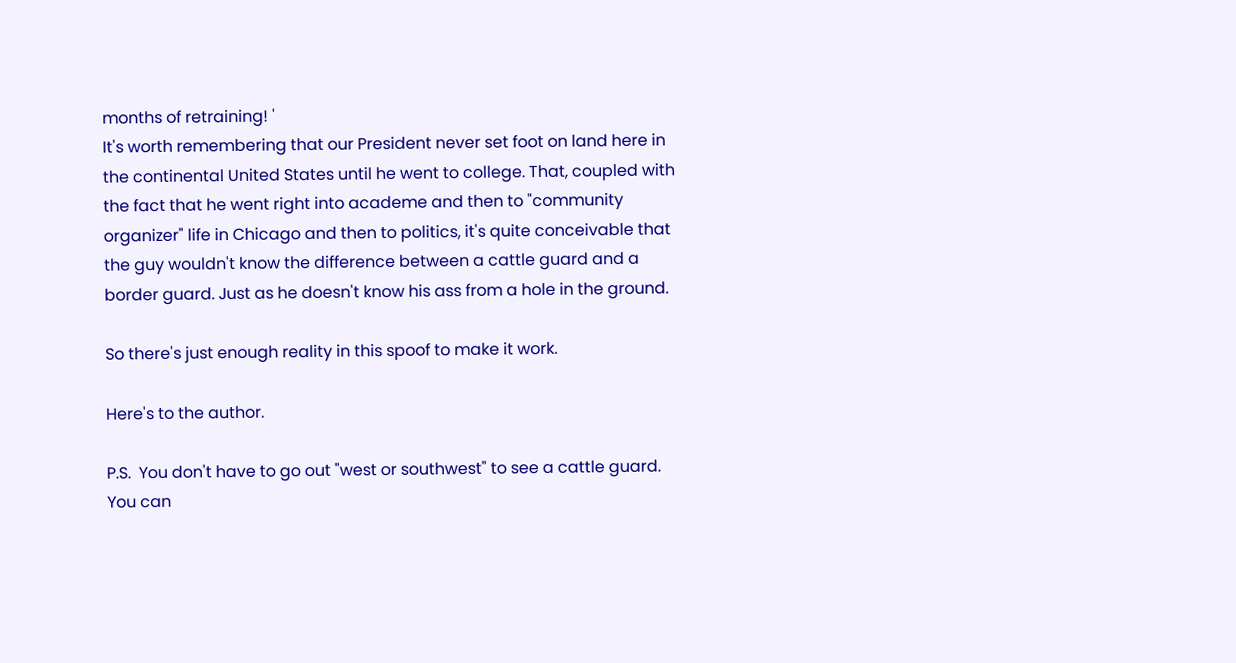months of retraining! '
It's worth remembering that our President never set foot on land here in the continental United States until he went to college. That, coupled with the fact that he went right into academe and then to "community organizer" life in Chicago and then to politics, it's quite conceivable that the guy wouldn't know the difference between a cattle guard and a border guard. Just as he doesn't know his ass from a hole in the ground.

So there's just enough reality in this spoof to make it work.

Here's to the author.

P.S.  You don't have to go out "west or southwest" to see a cattle guard.  You can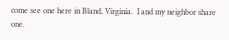come see one here in Bland, Virginia.  I and my neighbor share one.